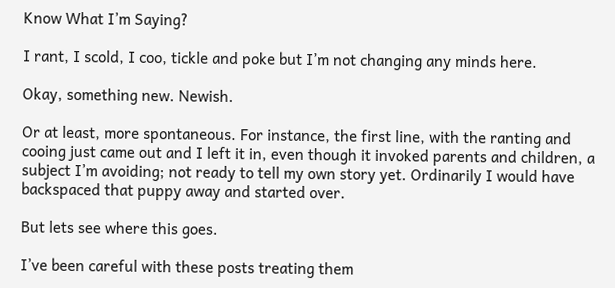Know What I’m Saying?

I rant, I scold, I coo, tickle and poke but I’m not changing any minds here.

Okay, something new. Newish.

Or at least, more spontaneous. For instance, the first line, with the ranting and cooing just came out and I left it in, even though it invoked parents and children, a subject I’m avoiding; not ready to tell my own story yet. Ordinarily I would have backspaced that puppy away and started over.

But lets see where this goes.

I’ve been careful with these posts treating them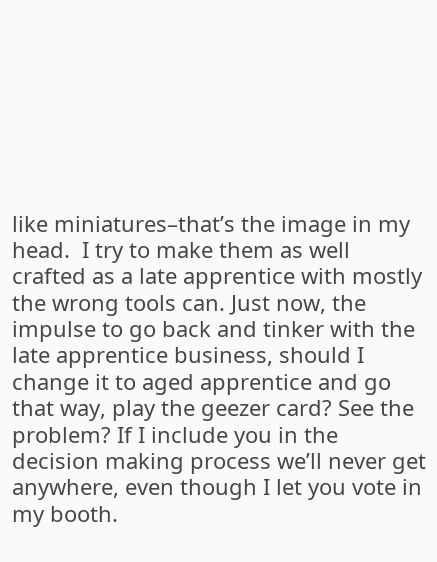like miniatures–that’s the image in my head.  I try to make them as well crafted as a late apprentice with mostly the wrong tools can. Just now, the impulse to go back and tinker with the late apprentice business, should I change it to aged apprentice and go that way, play the geezer card? See the problem? If I include you in the decision making process we’ll never get anywhere, even though I let you vote in my booth.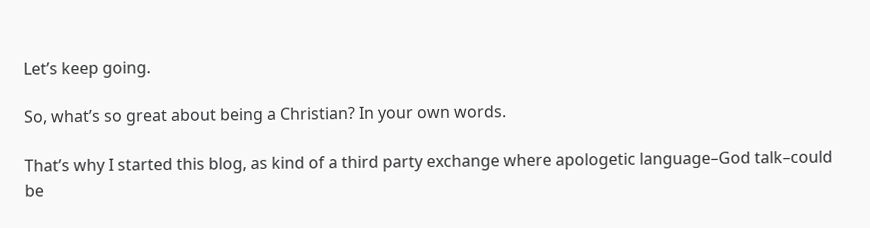Let’s keep going.

So, what’s so great about being a Christian? In your own words.

That’s why I started this blog, as kind of a third party exchange where apologetic language–God talk–could be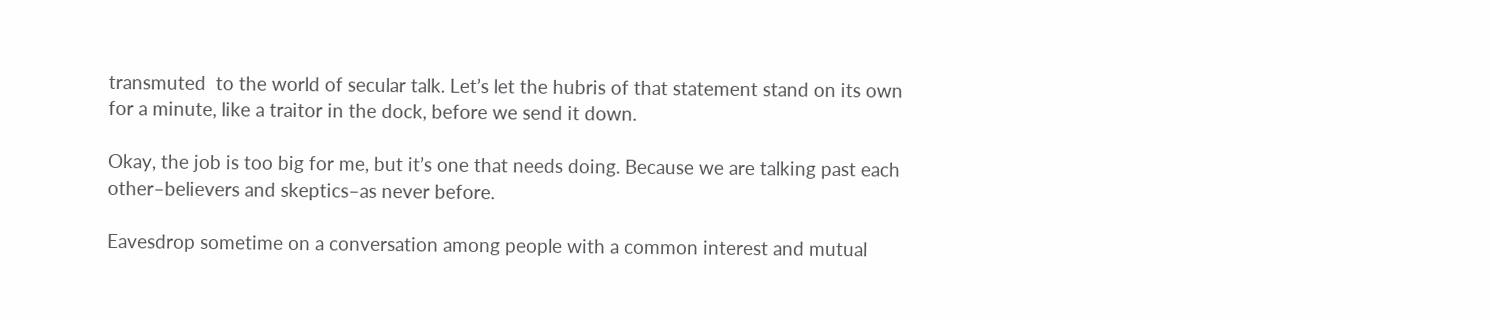transmuted  to the world of secular talk. Let’s let the hubris of that statement stand on its own for a minute, like a traitor in the dock, before we send it down.

Okay, the job is too big for me, but it’s one that needs doing. Because we are talking past each other–believers and skeptics–as never before.

Eavesdrop sometime on a conversation among people with a common interest and mutual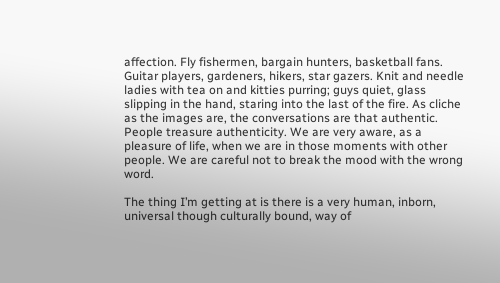affection. Fly fishermen, bargain hunters, basketball fans. Guitar players, gardeners, hikers, star gazers. Knit and needle ladies with tea on and kitties purring; guys quiet, glass slipping in the hand, staring into the last of the fire. As cliche as the images are, the conversations are that authentic. People treasure authenticity. We are very aware, as a pleasure of life, when we are in those moments with other people. We are careful not to break the mood with the wrong word.

The thing I’m getting at is there is a very human, inborn, universal though culturally bound, way of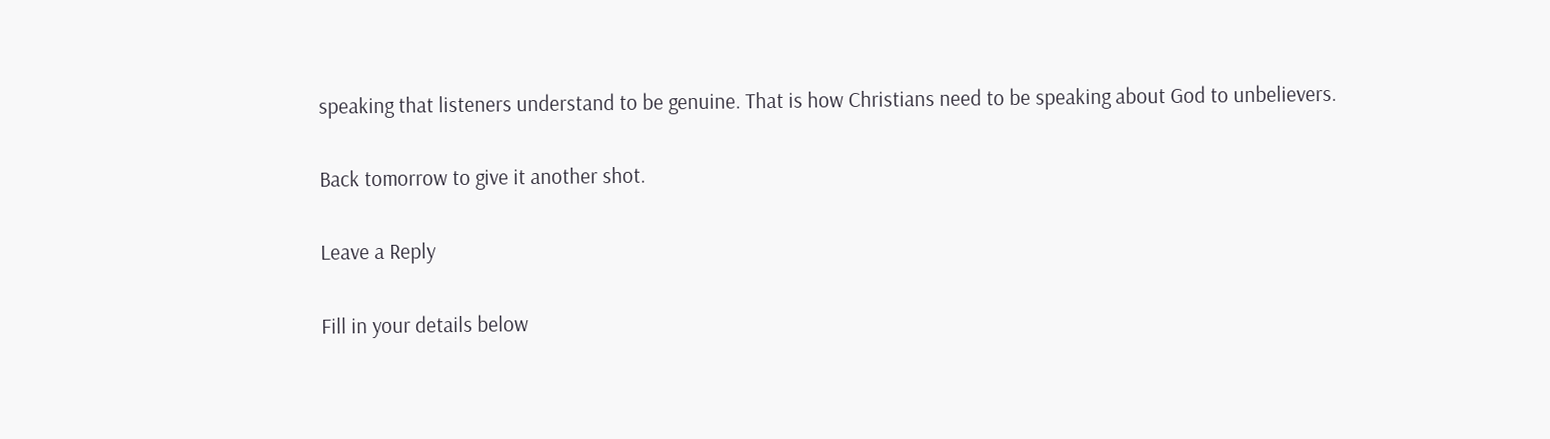speaking that listeners understand to be genuine. That is how Christians need to be speaking about God to unbelievers.

Back tomorrow to give it another shot.

Leave a Reply

Fill in your details below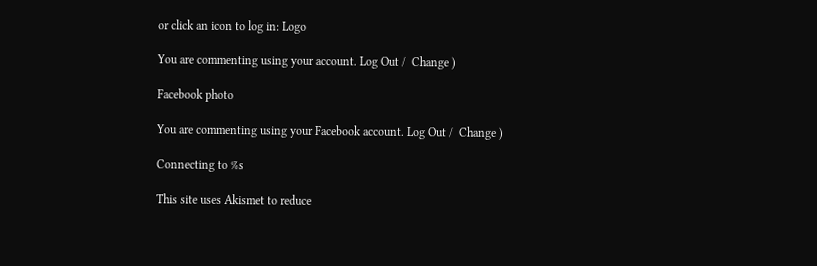or click an icon to log in: Logo

You are commenting using your account. Log Out /  Change )

Facebook photo

You are commenting using your Facebook account. Log Out /  Change )

Connecting to %s

This site uses Akismet to reduce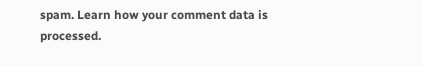spam. Learn how your comment data is processed.